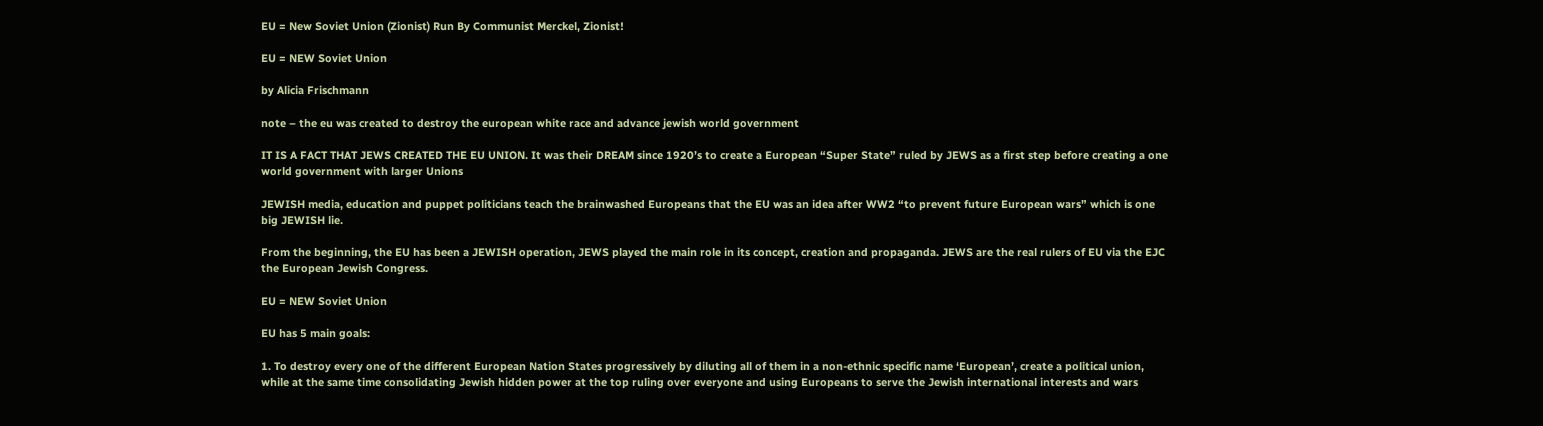EU = New Soviet Union (Zionist) Run By Communist Merckel, Zionist!

EU = NEW Soviet Union

by Alicia Frischmann

note – the eu was created to destroy the european white race and advance jewish world government

IT IS A FACT THAT JEWS CREATED THE EU UNION. It was their DREAM since 1920’s to create a European “Super State” ruled by JEWS as a first step before creating a one world government with larger Unions

JEWISH media, education and puppet politicians teach the brainwashed Europeans that the EU was an idea after WW2 “to prevent future European wars” which is one big JEWISH lie.

From the beginning, the EU has been a JEWISH operation, JEWS played the main role in its concept, creation and propaganda. JEWS are the real rulers of EU via the EJC the European Jewish Congress.

EU = NEW Soviet Union

EU has 5 main goals:

1. To destroy every one of the different European Nation States progressively by diluting all of them in a non-ethnic specific name ‘European’, create a political union, while at the same time consolidating Jewish hidden power at the top ruling over everyone and using Europeans to serve the Jewish international interests and wars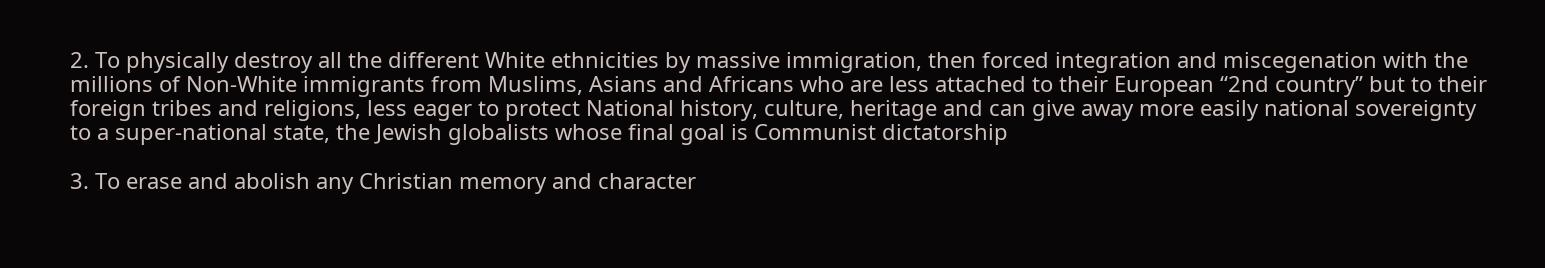2. To physically destroy all the different White ethnicities by massive immigration, then forced integration and miscegenation with the millions of Non-White immigrants from Muslims, Asians and Africans who are less attached to their European “2nd country” but to their foreign tribes and religions, less eager to protect National history, culture, heritage and can give away more easily national sovereignty to a super-national state, the Jewish globalists whose final goal is Communist dictatorship

3. To erase and abolish any Christian memory and character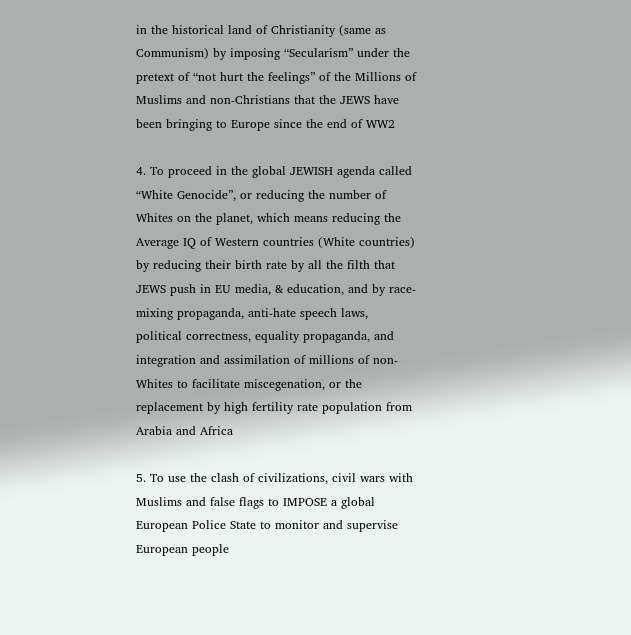in the historical land of Christianity (same as Communism) by imposing “Secularism” under the pretext of “not hurt the feelings” of the Millions of Muslims and non-Christians that the JEWS have been bringing to Europe since the end of WW2

4. To proceed in the global JEWISH agenda called “White Genocide”, or reducing the number of Whites on the planet, which means reducing the Average IQ of Western countries (White countries) by reducing their birth rate by all the filth that JEWS push in EU media, & education, and by race-mixing propaganda, anti-hate speech laws, political correctness, equality propaganda, and integration and assimilation of millions of non-Whites to facilitate miscegenation, or the replacement by high fertility rate population from Arabia and Africa

5. To use the clash of civilizations, civil wars with Muslims and false flags to IMPOSE a global European Police State to monitor and supervise European people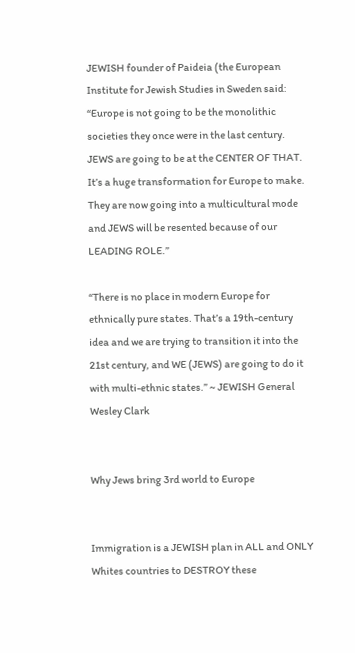JEWISH founder of Paideia (the European Institute for Jewish Studies in Sweden said: “Europe is not going to be the monolithic societies they once were in the last century. JEWS are going to be at the CENTER OF THAT. It’s a huge transformation for Europe to make. They are now going into a multicultural mode and JEWS will be resented because of our LEADING ROLE.”

“There is no place in modern Europe for ethnically pure states. That’s a 19th-century idea and we are trying to transition it into the 21st century, and WE (JEWS) are going to do it with multi-ethnic states.” ~ JEWISH General Wesley Clark


Why Jews bring 3rd world to Europe


Immigration is a JEWISH plan in ALL and ONLY Whites countries to DESTROY these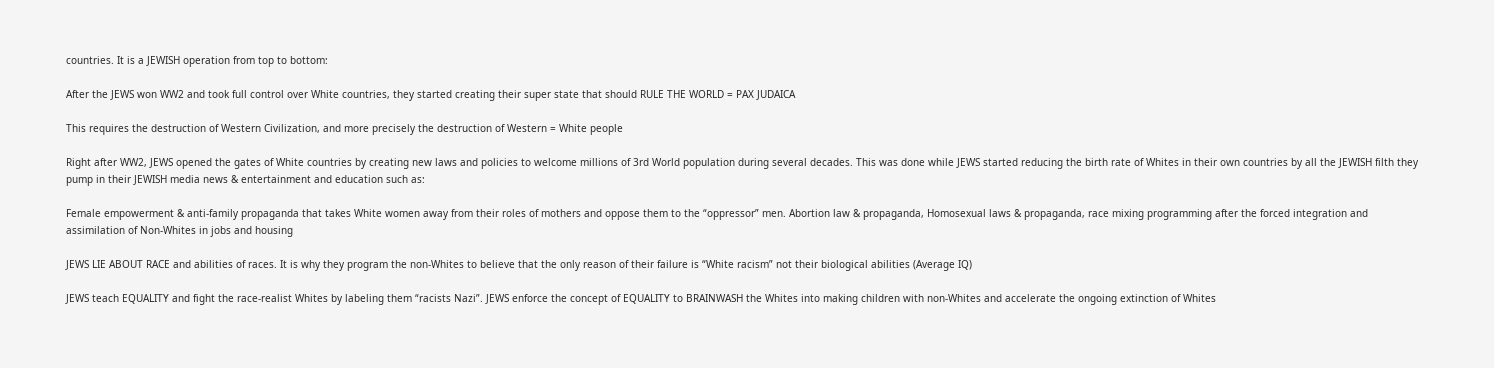countries. It is a JEWISH operation from top to bottom:

After the JEWS won WW2 and took full control over White countries, they started creating their super state that should RULE THE WORLD = PAX JUDAICA

This requires the destruction of Western Civilization, and more precisely the destruction of Western = White people

Right after WW2, JEWS opened the gates of White countries by creating new laws and policies to welcome millions of 3rd World population during several decades. This was done while JEWS started reducing the birth rate of Whites in their own countries by all the JEWISH filth they pump in their JEWISH media news & entertainment and education such as:

Female empowerment & anti-family propaganda that takes White women away from their roles of mothers and oppose them to the “oppressor” men. Abortion law & propaganda, Homosexual laws & propaganda, race mixing programming after the forced integration and assimilation of Non-Whites in jobs and housing

JEWS LIE ABOUT RACE and abilities of races. It is why they program the non-Whites to believe that the only reason of their failure is “White racism” not their biological abilities (Average IQ)

JEWS teach EQUALITY and fight the race-realist Whites by labeling them “racists Nazi”. JEWS enforce the concept of EQUALITY to BRAINWASH the Whites into making children with non-Whites and accelerate the ongoing extinction of Whites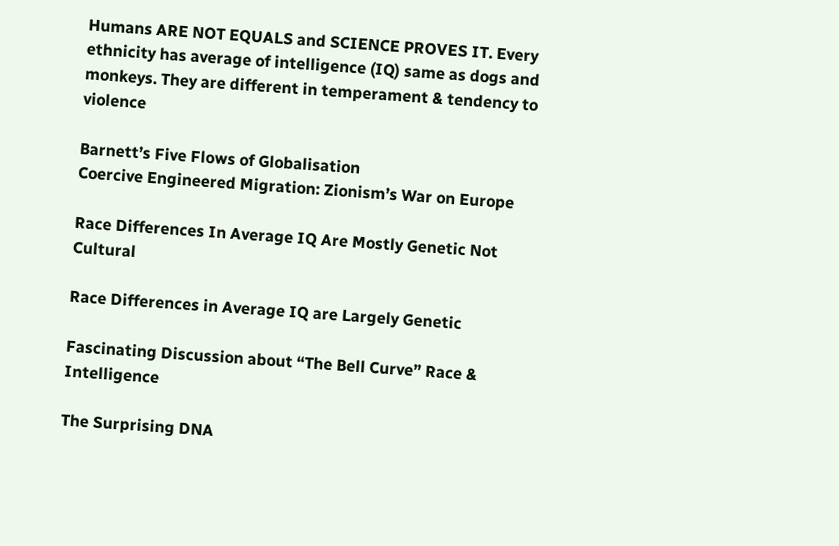Humans ARE NOT EQUALS and SCIENCE PROVES IT. Every ethnicity has average of intelligence (IQ) same as dogs and monkeys. They are different in temperament & tendency to violence

Barnett’s Five Flows of Globalisation
Coercive Engineered Migration: Zionism’s War on Europe

Race Differences In Average IQ Are Mostly Genetic Not Cultural

Race Differences in Average IQ are Largely Genetic

Fascinating Discussion about “The Bell Curve” Race & Intelligence

The Surprising DNA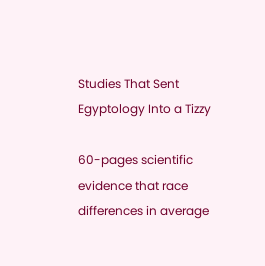Studies That Sent Egyptology Into a Tizzy

60-pages scientific evidence that race differences in average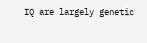IQ are largely genetic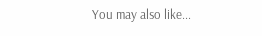You may also like...